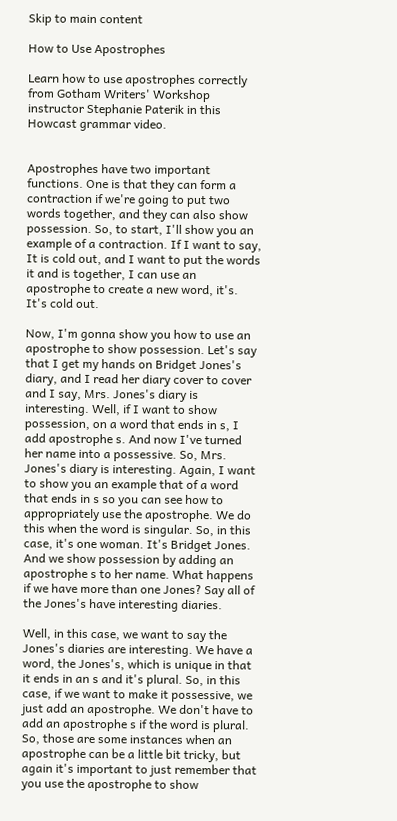Skip to main content

How to Use Apostrophes

Learn how to use apostrophes correctly from Gotham Writers' Workshop instructor Stephanie Paterik in this Howcast grammar video.


Apostrophes have two important functions. One is that they can form a contraction if we're going to put two words together, and they can also show possession. So, to start, I'll show you an example of a contraction. If I want to say, It is cold out, and I want to put the words it and is together, I can use an apostrophe to create a new word, it's. It's cold out.

Now, I'm gonna show you how to use an apostrophe to show possession. Let's say that I get my hands on Bridget Jones's diary, and I read her diary cover to cover and I say, Mrs. Jones's diary is interesting. Well, if I want to show possession, on a word that ends in s, I add apostrophe s. And now I've turned her name into a possessive. So, Mrs. Jones's diary is interesting. Again, I want to show you an example that of a word that ends in s so you can see how to appropriately use the apostrophe. We do this when the word is singular. So, in this case, it's one woman. It's Bridget Jones. And we show possession by adding an apostrophe s to her name. What happens if we have more than one Jones? Say all of the Jones's have interesting diaries.

Well, in this case, we want to say the Jones's diaries are interesting. We have a word, the Jones's, which is unique in that it ends in an s and it's plural. So, in this case, if we want to make it possessive, we just add an apostrophe. We don't have to add an apostrophe s if the word is plural. So, those are some instances when an apostrophe can be a little bit tricky, but again it's important to just remember that you use the apostrophe to show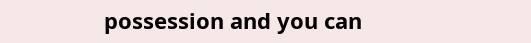possession and you can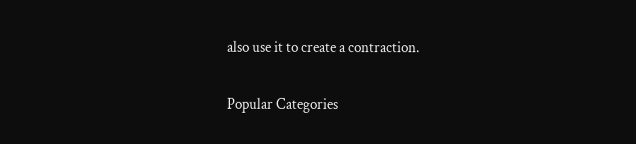also use it to create a contraction.

Popular Categories